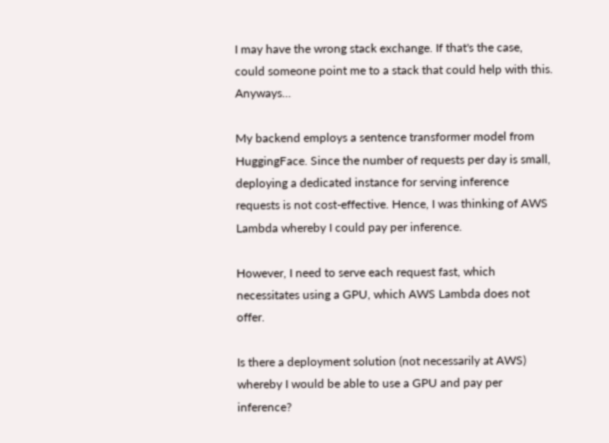I may have the wrong stack exchange. If that's the case, could someone point me to a stack that could help with this. Anyways...

My backend employs a sentence transformer model from HuggingFace. Since the number of requests per day is small, deploying a dedicated instance for serving inference requests is not cost-effective. Hence, I was thinking of AWS Lambda whereby I could pay per inference.

However, I need to serve each request fast, which necessitates using a GPU, which AWS Lambda does not offer.

Is there a deployment solution (not necessarily at AWS) whereby I would be able to use a GPU and pay per inference?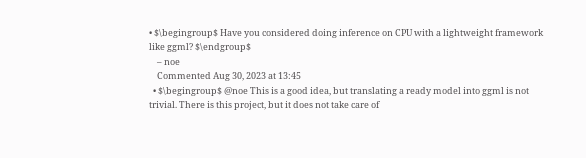• $\begingroup$ Have you considered doing inference on CPU with a lightweight framework like ggml? $\endgroup$
    – noe
    Commented Aug 30, 2023 at 13:45
  • $\begingroup$ @noe This is a good idea, but translating a ready model into ggml is not trivial. There is this project, but it does not take care of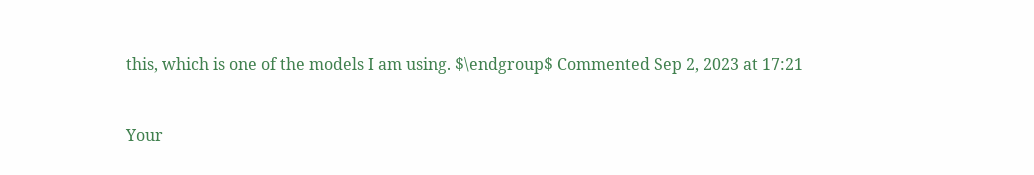this, which is one of the models I am using. $\endgroup$ Commented Sep 2, 2023 at 17:21


Your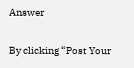Answer

By clicking “Post Your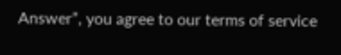Answer”, you agree to our terms of service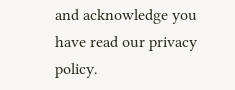and acknowledge you have read our privacy policy.